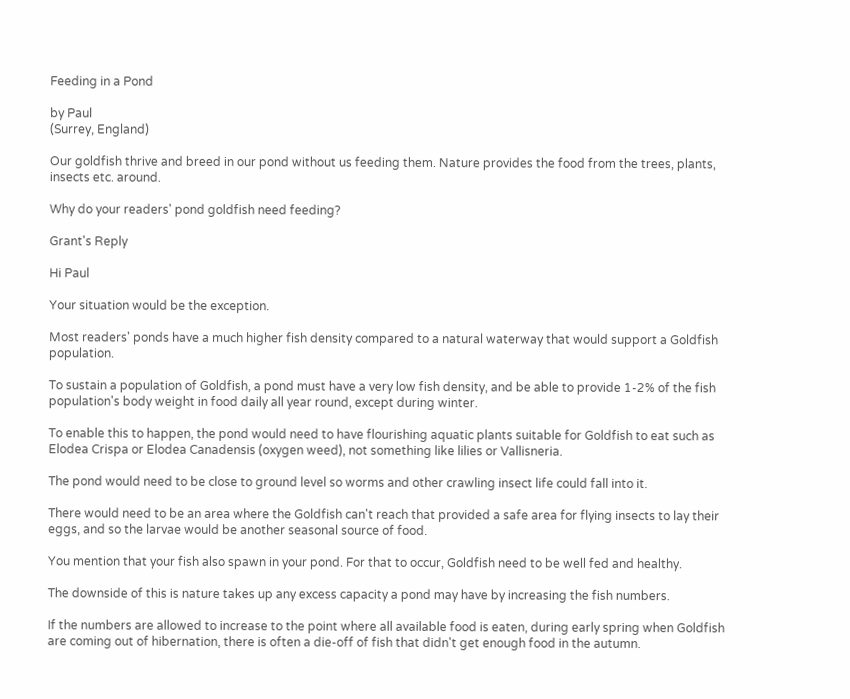Feeding in a Pond

by Paul
(Surrey, England)

Our goldfish thrive and breed in our pond without us feeding them. Nature provides the food from the trees, plants, insects etc. around.

Why do your readers' pond goldfish need feeding?

Grant's Reply

Hi Paul

Your situation would be the exception.

Most readers' ponds have a much higher fish density compared to a natural waterway that would support a Goldfish population.

To sustain a population of Goldfish, a pond must have a very low fish density, and be able to provide 1-2% of the fish population's body weight in food daily all year round, except during winter.

To enable this to happen, the pond would need to have flourishing aquatic plants suitable for Goldfish to eat such as Elodea Crispa or Elodea Canadensis (oxygen weed), not something like lilies or Vallisneria.

The pond would need to be close to ground level so worms and other crawling insect life could fall into it.

There would need to be an area where the Goldfish can't reach that provided a safe area for flying insects to lay their eggs, and so the larvae would be another seasonal source of food.

You mention that your fish also spawn in your pond. For that to occur, Goldfish need to be well fed and healthy.

The downside of this is nature takes up any excess capacity a pond may have by increasing the fish numbers.

If the numbers are allowed to increase to the point where all available food is eaten, during early spring when Goldfish are coming out of hibernation, there is often a die-off of fish that didn't get enough food in the autumn.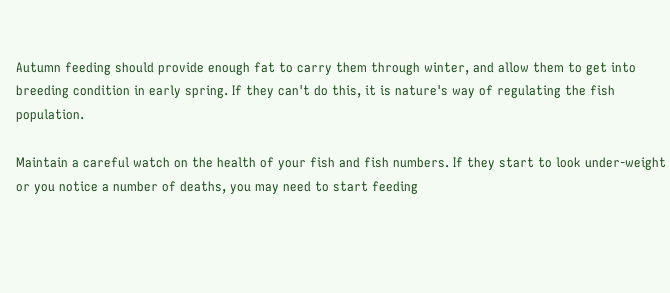Autumn feeding should provide enough fat to carry them through winter, and allow them to get into breeding condition in early spring. If they can't do this, it is nature's way of regulating the fish population.

Maintain a careful watch on the health of your fish and fish numbers. If they start to look under-weight or you notice a number of deaths, you may need to start feeding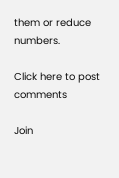them or reduce numbers.

Click here to post comments

Join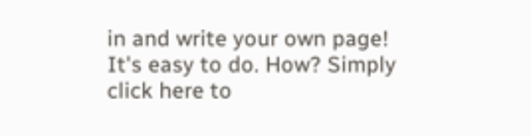in and write your own page! It's easy to do. How? Simply click here to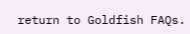return to Goldfish FAQs.